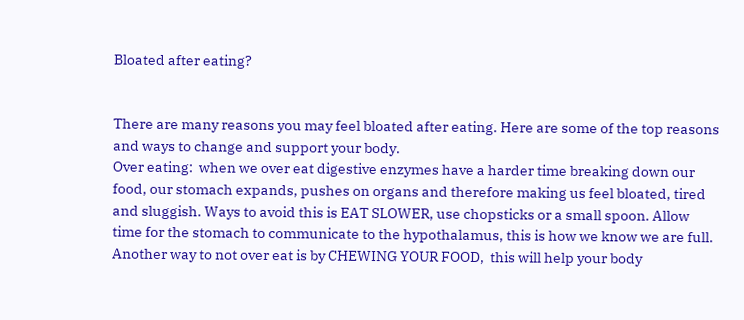Bloated after eating?


There are many reasons you may feel bloated after eating. Here are some of the top reasons and ways to change and support your body.
Over eating:  when we over eat digestive enzymes have a harder time breaking down our food, our stomach expands, pushes on organs and therefore making us feel bloated, tired and sluggish. Ways to avoid this is EAT SLOWER, use chopsticks or a small spoon. Allow time for the stomach to communicate to the hypothalamus, this is how we know we are full.  Another way to not over eat is by CHEWING YOUR FOOD,  this will help your body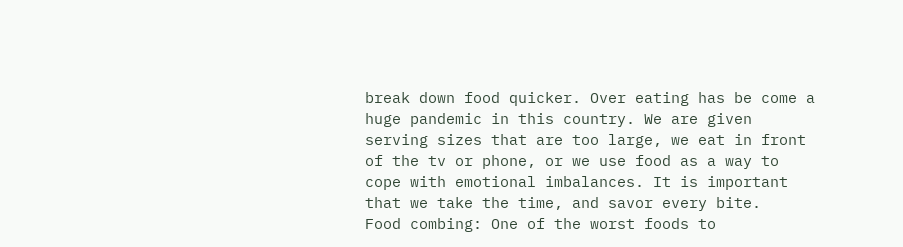break down food quicker. Over eating has be come a huge pandemic in this country. We are given serving sizes that are too large, we eat in front of the tv or phone, or we use food as a way to cope with emotional imbalances. It is important that we take the time, and savor every bite.
Food combing: One of the worst foods to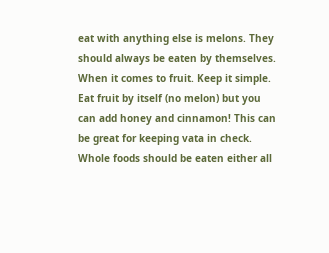eat with anything else is melons. They should always be eaten by themselves. When it comes to fruit. Keep it simple.  Eat fruit by itself (no melon) but you can add honey and cinnamon! This can be great for keeping vata in check. Whole foods should be eaten either all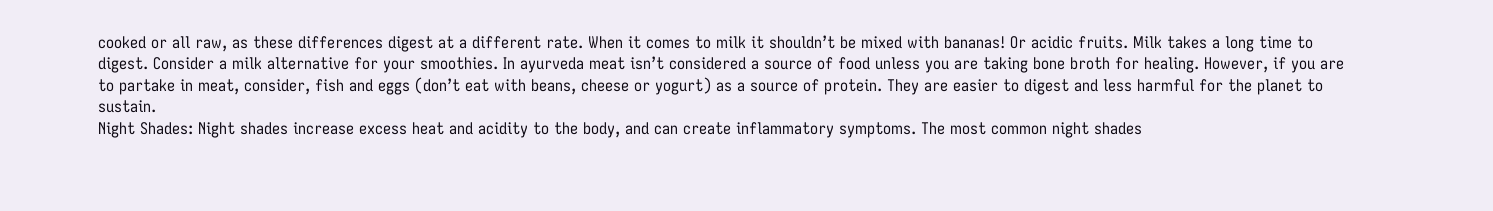cooked or all raw, as these differences digest at a different rate. When it comes to milk it shouldn’t be mixed with bananas! Or acidic fruits. Milk takes a long time to digest. Consider a milk alternative for your smoothies. In ayurveda meat isn’t considered a source of food unless you are taking bone broth for healing. However, if you are to partake in meat, consider, fish and eggs (don’t eat with beans, cheese or yogurt) as a source of protein. They are easier to digest and less harmful for the planet to sustain.
Night Shades: Night shades increase excess heat and acidity to the body, and can create inflammatory symptoms. The most common night shades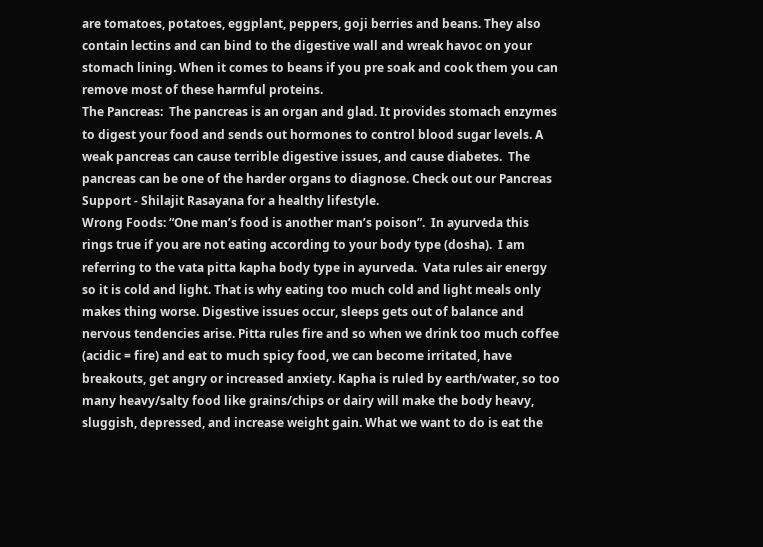are tomatoes, potatoes, eggplant, peppers, goji berries and beans. They also contain lectins and can bind to the digestive wall and wreak havoc on your stomach lining. When it comes to beans if you pre soak and cook them you can remove most of these harmful proteins.
The Pancreas:  The pancreas is an organ and glad. It provides stomach enzymes to digest your food and sends out hormones to control blood sugar levels. A weak pancreas can cause terrible digestive issues, and cause diabetes.  The pancreas can be one of the harder organs to diagnose. Check out our Pancreas Support - Shilajit Rasayana for a healthy lifestyle.
Wrong Foods: “One man’s food is another man’s poison”.  In ayurveda this rings true if you are not eating according to your body type (dosha).  I am referring to the vata pitta kapha body type in ayurveda.  Vata rules air energy so it is cold and light. That is why eating too much cold and light meals only makes thing worse. Digestive issues occur, sleeps gets out of balance and nervous tendencies arise. Pitta rules fire and so when we drink too much coffee (acidic = fire) and eat to much spicy food, we can become irritated, have breakouts, get angry or increased anxiety. Kapha is ruled by earth/water, so too many heavy/salty food like grains/chips or dairy will make the body heavy, sluggish, depressed, and increase weight gain. What we want to do is eat the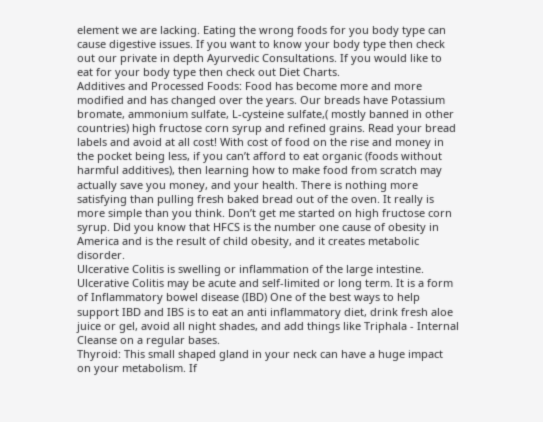element we are lacking. Eating the wrong foods for you body type can cause digestive issues. If you want to know your body type then check out our private in depth Ayurvedic Consultations. If you would like to eat for your body type then check out Diet Charts.
Additives and Processed Foods: Food has become more and more modified and has changed over the years. Our breads have Potassium bromate, ammonium sulfate, L-cysteine sulfate,( mostly banned in other countries) high fructose corn syrup and refined grains. Read your bread labels and avoid at all cost! With cost of food on the rise and money in the pocket being less, if you can’t afford to eat organic (foods without harmful additives), then learning how to make food from scratch may actually save you money, and your health. There is nothing more satisfying than pulling fresh baked bread out of the oven. It really is more simple than you think. Don’t get me started on high fructose corn syrup. Did you know that HFCS is the number one cause of obesity in America and is the result of child obesity, and it creates metabolic disorder.
Ulcerative Colitis is swelling or inflammation of the large intestine. Ulcerative Colitis may be acute and self-limited or long term. It is a form of Inflammatory bowel disease (IBD) One of the best ways to help support IBD and IBS is to eat an anti inflammatory diet, drink fresh aloe juice or gel, avoid all night shades, and add things like Triphala - Internal Cleanse on a regular bases.
Thyroid: This small shaped gland in your neck can have a huge impact on your metabolism. If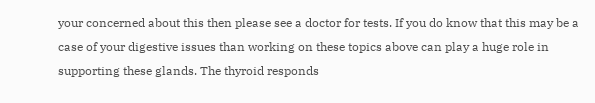your concerned about this then please see a doctor for tests. If you do know that this may be a case of your digestive issues than working on these topics above can play a huge role in supporting these glands. The thyroid responds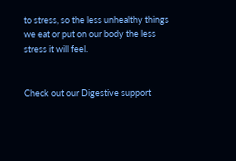to stress, so the less unhealthy things we eat or put on our body the less stress it will feel.


Check out our Digestive support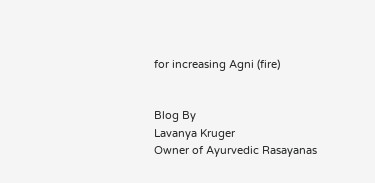for increasing Agni (fire)


Blog By
Lavanya Kruger
Owner of Ayurvedic Rasayanas